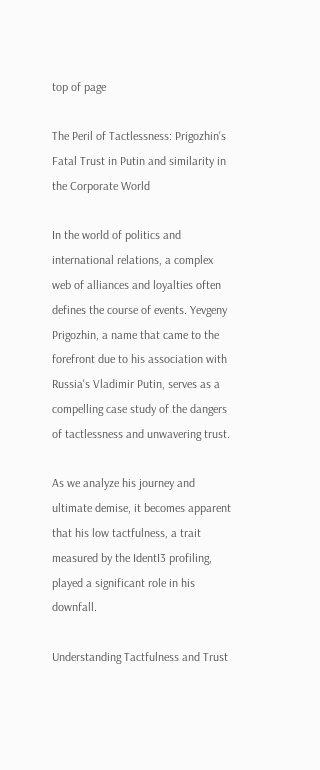top of page

The Peril of Tactlessness: Prigozhin's Fatal Trust in Putin and similarity in the Corporate World

In the world of politics and international relations, a complex web of alliances and loyalties often defines the course of events. Yevgeny Prigozhin, a name that came to the forefront due to his association with Russia's Vladimir Putin, serves as a compelling case study of the dangers of tactlessness and unwavering trust.

As we analyze his journey and ultimate demise, it becomes apparent that his low tactfulness, a trait measured by the IdentI3 profiling, played a significant role in his downfall.

Understanding Tactfulness and Trust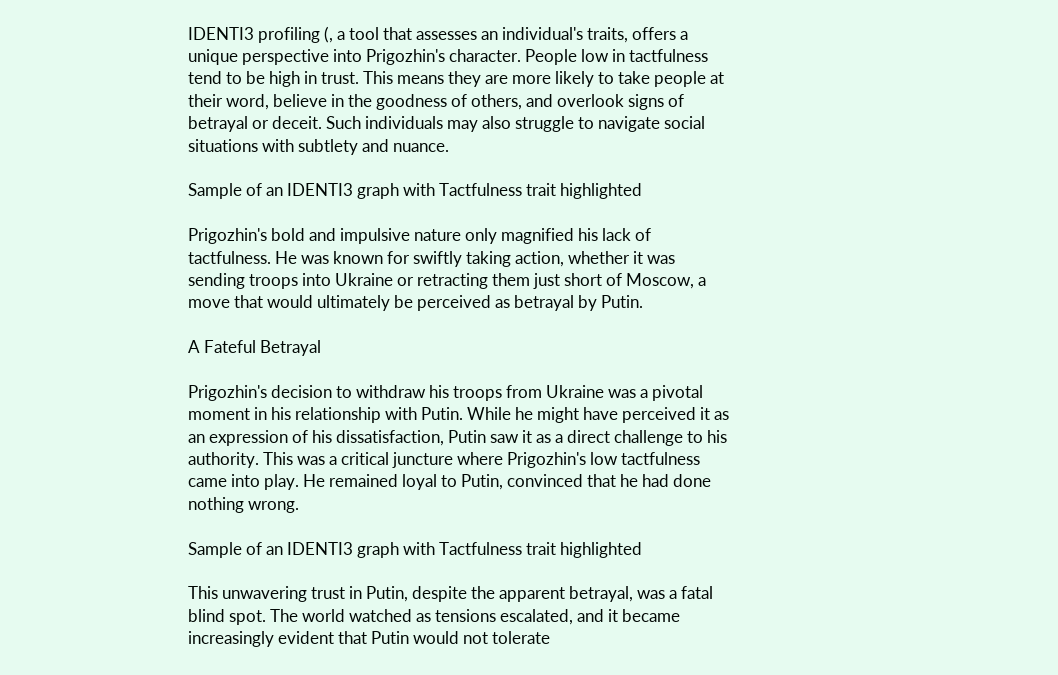IDENTI3 profiling (, a tool that assesses an individual's traits, offers a unique perspective into Prigozhin's character. People low in tactfulness tend to be high in trust. This means they are more likely to take people at their word, believe in the goodness of others, and overlook signs of betrayal or deceit. Such individuals may also struggle to navigate social situations with subtlety and nuance.

Sample of an IDENTI3 graph with Tactfulness trait highlighted

Prigozhin's bold and impulsive nature only magnified his lack of tactfulness. He was known for swiftly taking action, whether it was sending troops into Ukraine or retracting them just short of Moscow, a move that would ultimately be perceived as betrayal by Putin.

A Fateful Betrayal

Prigozhin's decision to withdraw his troops from Ukraine was a pivotal moment in his relationship with Putin. While he might have perceived it as an expression of his dissatisfaction, Putin saw it as a direct challenge to his authority. This was a critical juncture where Prigozhin's low tactfulness came into play. He remained loyal to Putin, convinced that he had done nothing wrong.

Sample of an IDENTI3 graph with Tactfulness trait highlighted

This unwavering trust in Putin, despite the apparent betrayal, was a fatal blind spot. The world watched as tensions escalated, and it became increasingly evident that Putin would not tolerate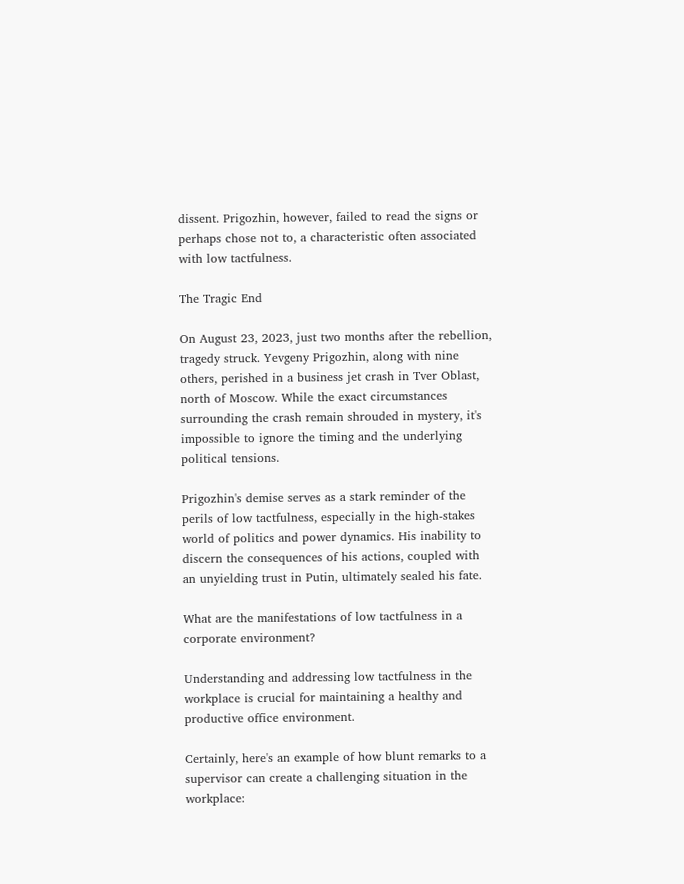dissent. Prigozhin, however, failed to read the signs or perhaps chose not to, a characteristic often associated with low tactfulness.

The Tragic End

On August 23, 2023, just two months after the rebellion, tragedy struck. Yevgeny Prigozhin, along with nine others, perished in a business jet crash in Tver Oblast, north of Moscow. While the exact circumstances surrounding the crash remain shrouded in mystery, it's impossible to ignore the timing and the underlying political tensions.

Prigozhin's demise serves as a stark reminder of the perils of low tactfulness, especially in the high-stakes world of politics and power dynamics. His inability to discern the consequences of his actions, coupled with an unyielding trust in Putin, ultimately sealed his fate.

What are the manifestations of low tactfulness in a corporate environment?

Understanding and addressing low tactfulness in the workplace is crucial for maintaining a healthy and productive office environment.

Certainly, here's an example of how blunt remarks to a supervisor can create a challenging situation in the workplace: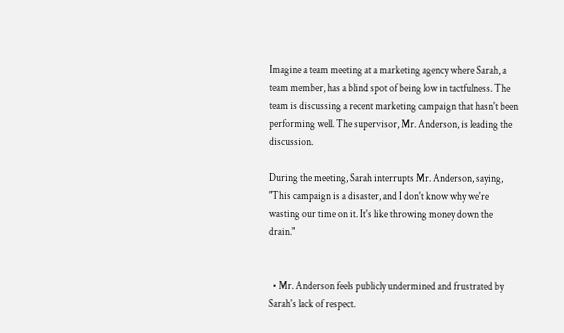Imagine a team meeting at a marketing agency where Sarah, a team member, has a blind spot of being low in tactfulness. The team is discussing a recent marketing campaign that hasn't been performing well. The supervisor, Mr. Anderson, is leading the discussion.

During the meeting, Sarah interrupts Mr. Anderson, saying, "This campaign is a disaster, and I don't know why we're wasting our time on it. It's like throwing money down the drain."


  • Mr. Anderson feels publicly undermined and frustrated by Sarah's lack of respect.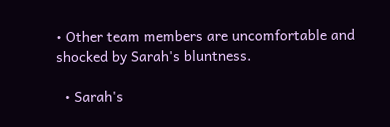• Other team members are uncomfortable and shocked by Sarah's bluntness.

  • Sarah's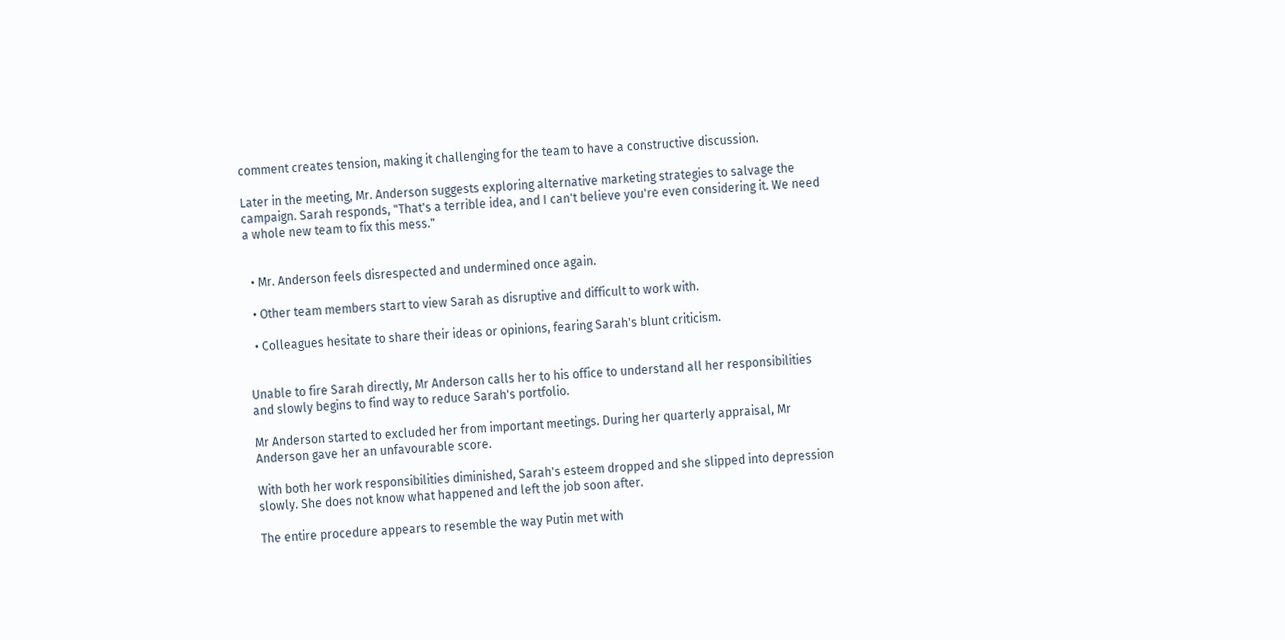comment creates tension, making it challenging for the team to have a constructive discussion.

Later in the meeting, Mr. Anderson suggests exploring alternative marketing strategies to salvage the campaign. Sarah responds, "That's a terrible idea, and I can't believe you're even considering it. We need a whole new team to fix this mess."


  • Mr. Anderson feels disrespected and undermined once again.

  • Other team members start to view Sarah as disruptive and difficult to work with.

  • Colleagues hesitate to share their ideas or opinions, fearing Sarah's blunt criticism.


Unable to fire Sarah directly, Mr Anderson calls her to his office to understand all her responsibilities and slowly begins to find way to reduce Sarah's portfolio.

Mr Anderson started to excluded her from important meetings. During her quarterly appraisal, Mr Anderson gave her an unfavourable score.

With both her work responsibilities diminished, Sarah's esteem dropped and she slipped into depression slowly. She does not know what happened and left the job soon after.

The entire procedure appears to resemble the way Putin met with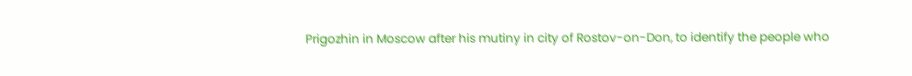Prigozhin in Moscow after his mutiny in city of Rostov-on-Don, to identify the people who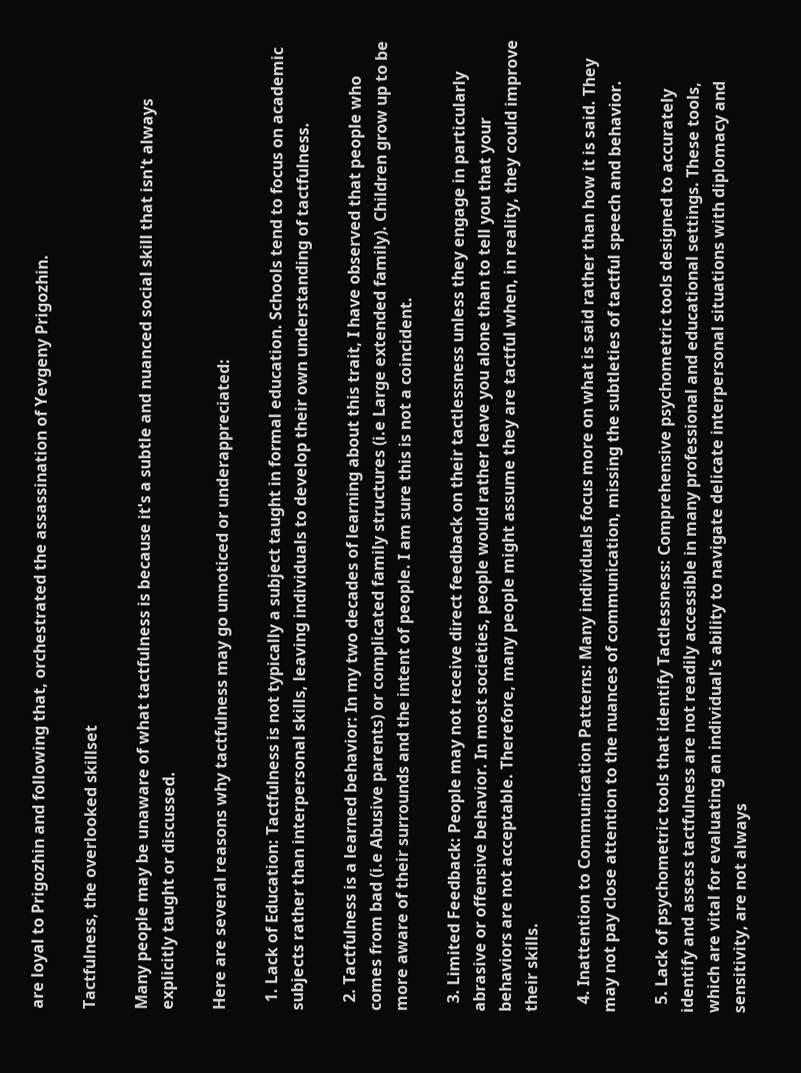are loyal to Prigozhin and following that, orchestrated the assassination of Yevgeny Prigozhin.

Tactfulness, the overlooked skillset

Many people may be unaware of what tactfulness is because it's a subtle and nuanced social skill that isn't always explicitly taught or discussed.

Here are several reasons why tactfulness may go unnoticed or underappreciated:

  1. Lack of Education: Tactfulness is not typically a subject taught in formal education. Schools tend to focus on academic subjects rather than interpersonal skills, leaving individuals to develop their own understanding of tactfulness.

  2. Tactfulness is a learned behavior: In my two decades of learning about this trait, I have observed that people who comes from bad (i.e Abusive parents) or complicated family structures (i.e Large extended family). Children grow up to be more aware of their surrounds and the intent of people. I am sure this is not a coincident.

  3. Limited Feedback: People may not receive direct feedback on their tactlessness unless they engage in particularly abrasive or offensive behavior. In most societies, people would rather leave you alone than to tell you that your behaviors are not acceptable. Therefore, many people might assume they are tactful when, in reality, they could improve their skills.

  4. Inattention to Communication Patterns: Many individuals focus more on what is said rather than how it is said. They may not pay close attention to the nuances of communication, missing the subtleties of tactful speech and behavior.

  5. Lack of psychometric tools that identify Tactlessness: Comprehensive psychometric tools designed to accurately identify and assess tactfulness are not readily accessible in many professional and educational settings. These tools, which are vital for evaluating an individual's ability to navigate delicate interpersonal situations with diplomacy and sensitivity, are not always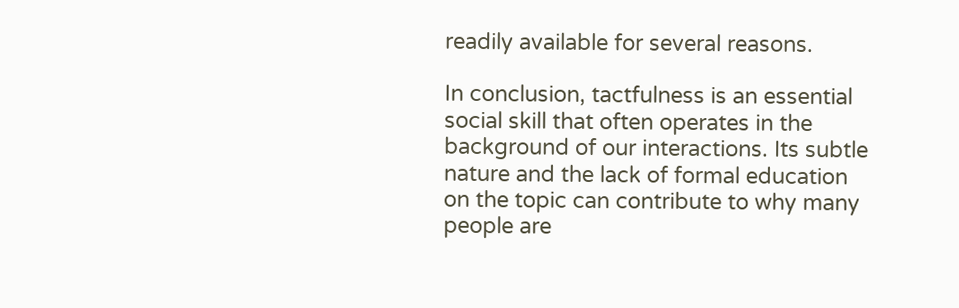readily available for several reasons.

In conclusion, tactfulness is an essential social skill that often operates in the background of our interactions. Its subtle nature and the lack of formal education on the topic can contribute to why many people are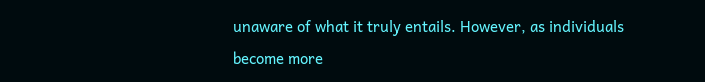unaware of what it truly entails. However, as individuals become more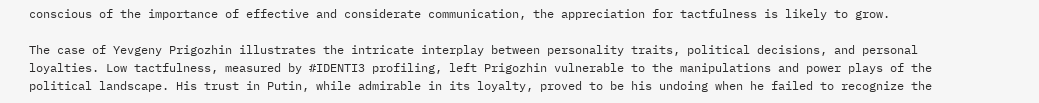conscious of the importance of effective and considerate communication, the appreciation for tactfulness is likely to grow.

The case of Yevgeny Prigozhin illustrates the intricate interplay between personality traits, political decisions, and personal loyalties. Low tactfulness, measured by #IDENTI3 profiling, left Prigozhin vulnerable to the manipulations and power plays of the political landscape. His trust in Putin, while admirable in its loyalty, proved to be his undoing when he failed to recognize the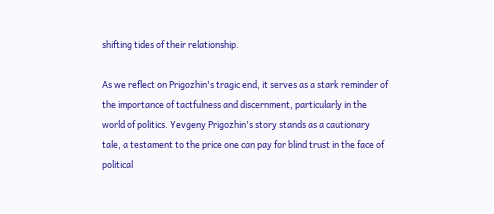shifting tides of their relationship.

As we reflect on Prigozhin's tragic end, it serves as a stark reminder of the importance of tactfulness and discernment, particularly in the world of politics. Yevgeny Prigozhin's story stands as a cautionary tale, a testament to the price one can pay for blind trust in the face of political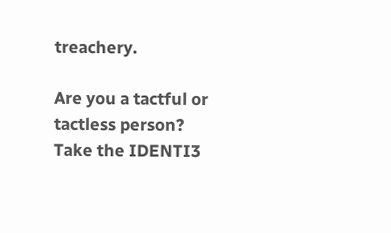treachery.

Are you a tactful or tactless person? Take the IDENTI3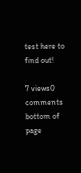test here to find out!

7 views0 comments
bottom of page